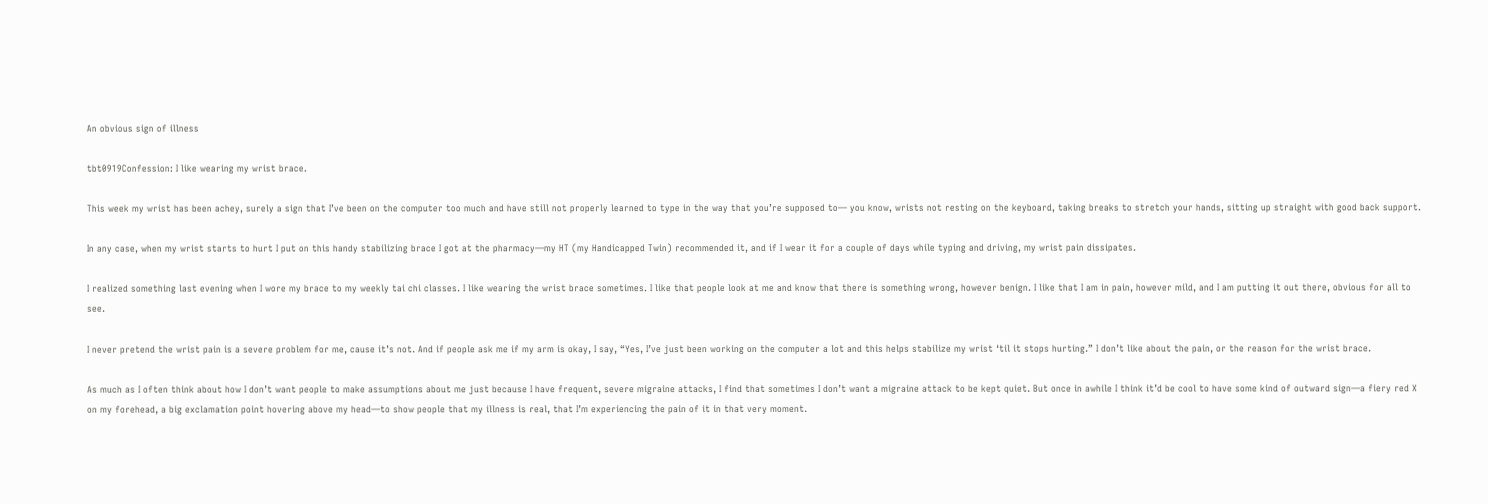An obvious sign of illness

tbt0919Confession: I like wearing my wrist brace.

This week my wrist has been achey, surely a sign that I’ve been on the computer too much and have still not properly learned to type in the way that you’re supposed to— you know, wrists not resting on the keyboard, taking breaks to stretch your hands, sitting up straight with good back support.

In any case, when my wrist starts to hurt I put on this handy stabilizing brace I got at the pharmacy—my HT (my Handicapped Twin) recommended it, and if I wear it for a couple of days while typing and driving, my wrist pain dissipates.

I realized something last evening when I wore my brace to my weekly tai chi classes. I like wearing the wrist brace sometimes. I like that people look at me and know that there is something wrong, however benign. I like that I am in pain, however mild, and I am putting it out there, obvious for all to see.

I never pretend the wrist pain is a severe problem for me, cause it’s not. And if people ask me if my arm is okay, I say, “Yes, I’ve just been working on the computer a lot and this helps stabilize my wrist ‘til it stops hurting.” I don’t like about the pain, or the reason for the wrist brace.

As much as I often think about how I don’t want people to make assumptions about me just because I have frequent, severe migraine attacks, I find that sometimes I don’t want a migraine attack to be kept quiet. But once in awhile I think it’d be cool to have some kind of outward sign—a fiery red X on my forehead, a big exclamation point hovering above my head—to show people that my illness is real, that I’m experiencing the pain of it in that very moment.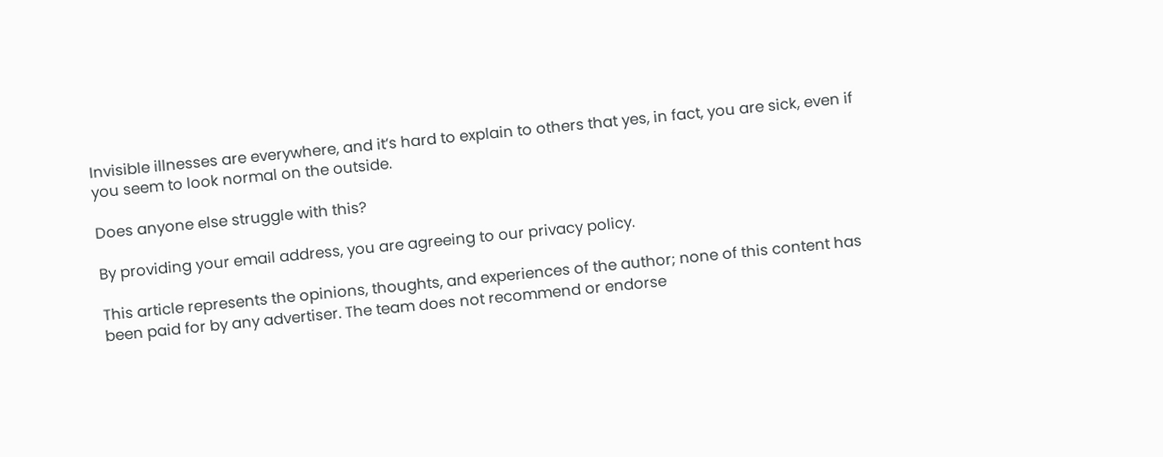Invisible illnesses are everywhere, and it’s hard to explain to others that yes, in fact, you are sick, even if you seem to look normal on the outside.

Does anyone else struggle with this?

By providing your email address, you are agreeing to our privacy policy.

This article represents the opinions, thoughts, and experiences of the author; none of this content has been paid for by any advertiser. The team does not recommend or endorse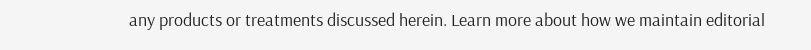any products or treatments discussed herein. Learn more about how we maintain editorial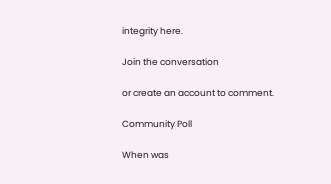integrity here.

Join the conversation

or create an account to comment.

Community Poll

When was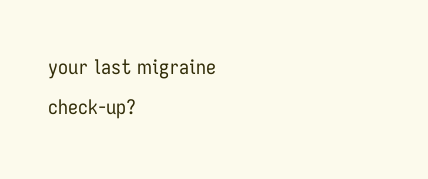your last migraine check-up?